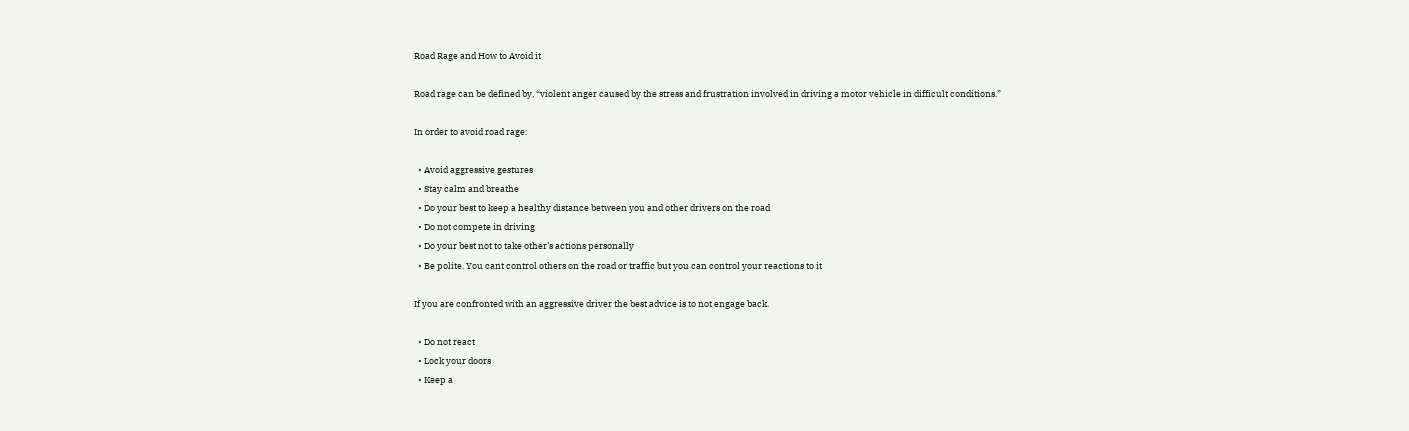Road Rage and How to Avoid it

Road rage can be defined by, “violent anger caused by the stress and frustration involved in driving a motor vehicle in difficult conditions.”

In order to avoid road rage:

  • Avoid aggressive gestures
  • Stay calm and breathe
  • Do your best to keep a healthy distance between you and other drivers on the road
  • Do not compete in driving
  • Do your best not to take other’s actions personally
  • Be polite. You cant control others on the road or traffic but you can control your reactions to it

If you are confronted with an aggressive driver the best advice is to not engage back.

  • Do not react
  • Lock your doors
  • Keep a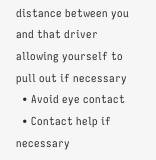distance between you and that driver allowing yourself to pull out if necessary
  • Avoid eye contact
  • Contact help if necessary